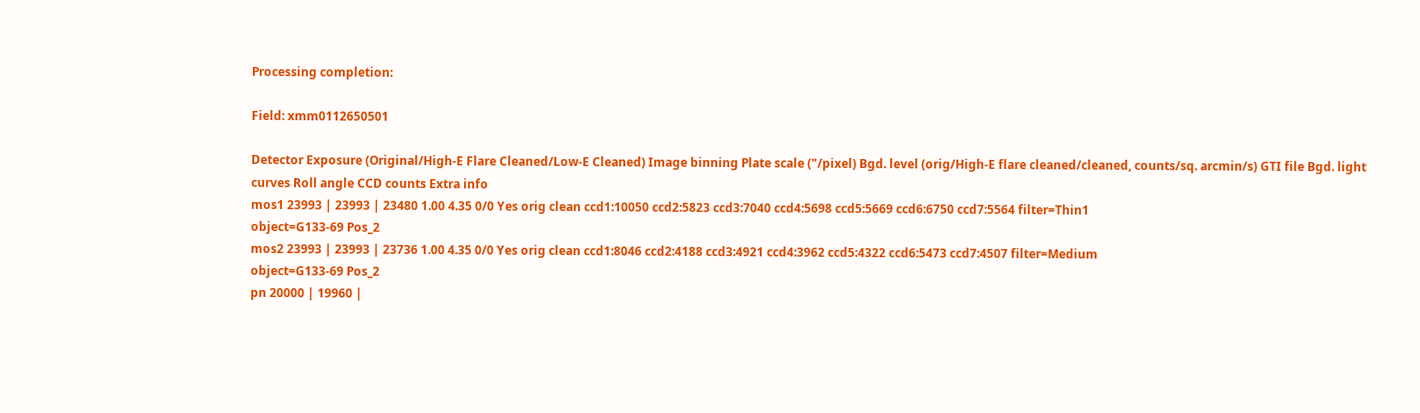Processing completion:

Field: xmm0112650501

Detector Exposure (Original/High-E Flare Cleaned/Low-E Cleaned) Image binning Plate scale ("/pixel) Bgd. level (orig/High-E flare cleaned/cleaned, counts/sq. arcmin/s) GTI file Bgd. light curves Roll angle CCD counts Extra info
mos1 23993 | 23993 | 23480 1.00 4.35 0/0 Yes orig clean ccd1:10050 ccd2:5823 ccd3:7040 ccd4:5698 ccd5:5669 ccd6:6750 ccd7:5564 filter=Thin1
object=G133-69 Pos_2
mos2 23993 | 23993 | 23736 1.00 4.35 0/0 Yes orig clean ccd1:8046 ccd2:4188 ccd3:4921 ccd4:3962 ccd5:4322 ccd6:5473 ccd7:4507 filter=Medium
object=G133-69 Pos_2
pn 20000 | 19960 |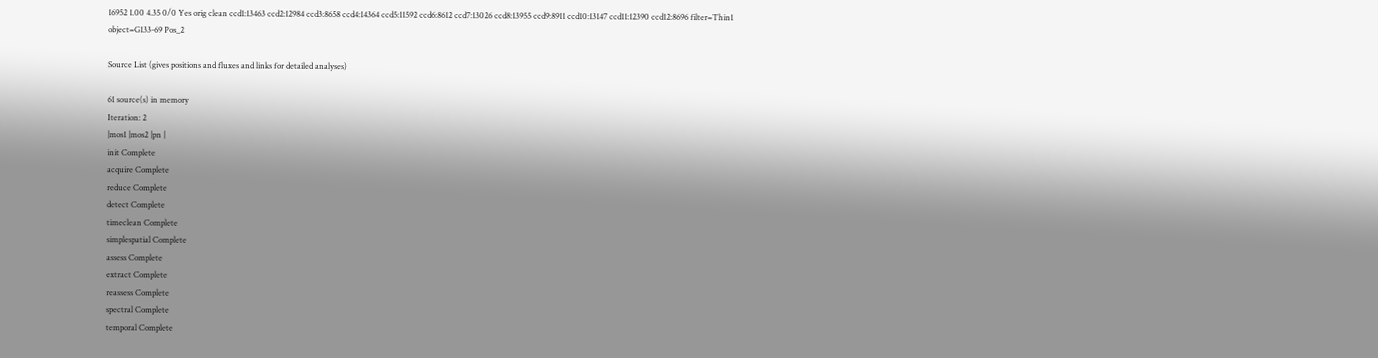16952 1.00 4.35 0/0 Yes orig clean ccd1:13463 ccd2:12984 ccd3:8658 ccd4:14364 ccd5:11592 ccd6:8612 ccd7:13026 ccd8:13955 ccd9:8911 ccd10:13147 ccd11:12390 ccd12:8696 filter=Thin1
object=G133-69 Pos_2

Source List (gives positions and fluxes and links for detailed analyses)

61 source(s) in memory
Iteration: 2
|mos1 |mos2 |pn |
init Complete
acquire Complete
reduce Complete
detect Complete
timeclean Complete
simplespatial Complete
assess Complete
extract Complete
reassess Complete
spectral Complete
temporal Complete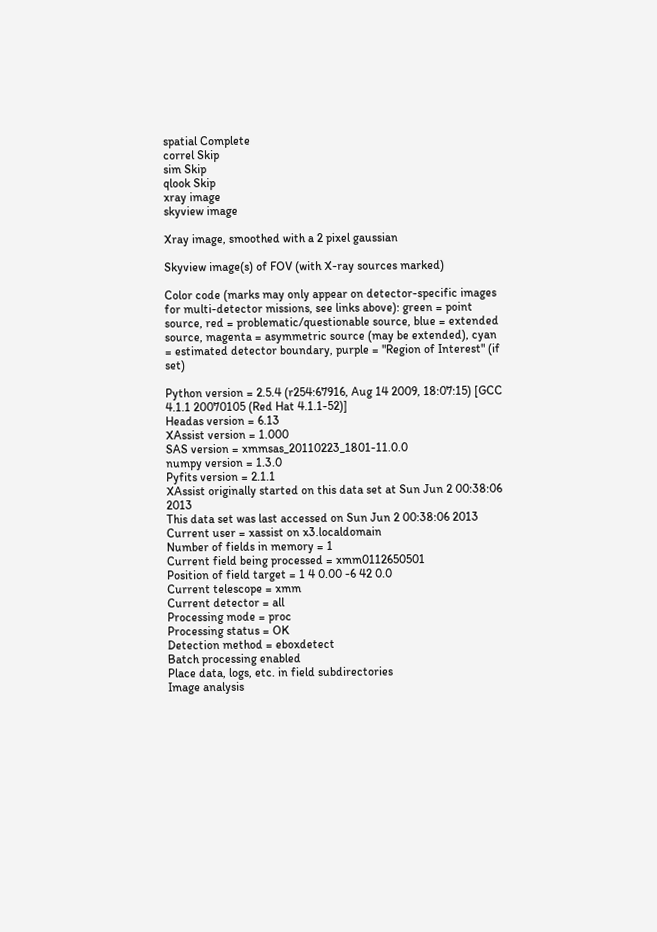spatial Complete
correl Skip
sim Skip
qlook Skip
xray image
skyview image

Xray image, smoothed with a 2 pixel gaussian

Skyview image(s) of FOV (with X-ray sources marked)

Color code (marks may only appear on detector-specific images for multi-detector missions, see links above): green = point source, red = problematic/questionable source, blue = extended source, magenta = asymmetric source (may be extended), cyan = estimated detector boundary, purple = "Region of Interest" (if set)

Python version = 2.5.4 (r254:67916, Aug 14 2009, 18:07:15) [GCC 4.1.1 20070105 (Red Hat 4.1.1-52)]
Headas version = 6.13
XAssist version = 1.000
SAS version = xmmsas_20110223_1801-11.0.0
numpy version = 1.3.0
Pyfits version = 2.1.1
XAssist originally started on this data set at Sun Jun 2 00:38:06 2013
This data set was last accessed on Sun Jun 2 00:38:06 2013
Current user = xassist on x3.localdomain
Number of fields in memory = 1
Current field being processed = xmm0112650501
Position of field target = 1 4 0.00 -6 42 0.0
Current telescope = xmm
Current detector = all
Processing mode = proc
Processing status = OK
Detection method = eboxdetect
Batch processing enabled
Place data, logs, etc. in field subdirectories
Image analysis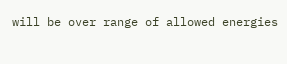will be over range of allowed energies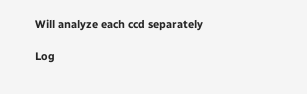Will analyze each ccd separately

Log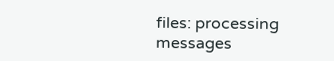files: processing messages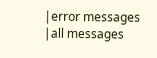|error messages |all messages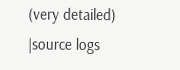(very detailed) |source logs